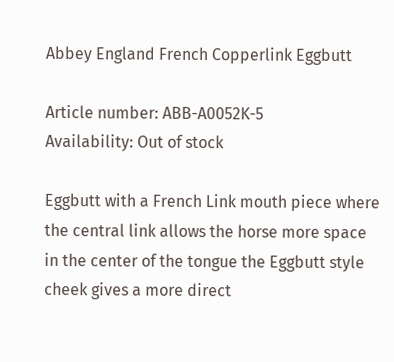Abbey England French Copperlink Eggbutt

Article number: ABB-A0052K-5
Availability: Out of stock

Eggbutt with a French Link mouth piece where the central link allows the horse more space in the center of the tongue the Eggbutt style cheek gives a more direct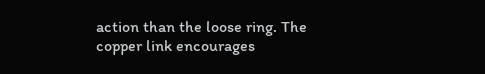action than the loose ring. The copper link encourages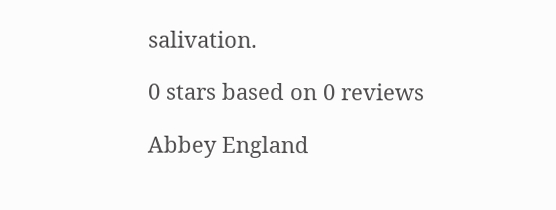salivation.

0 stars based on 0 reviews

Abbey England